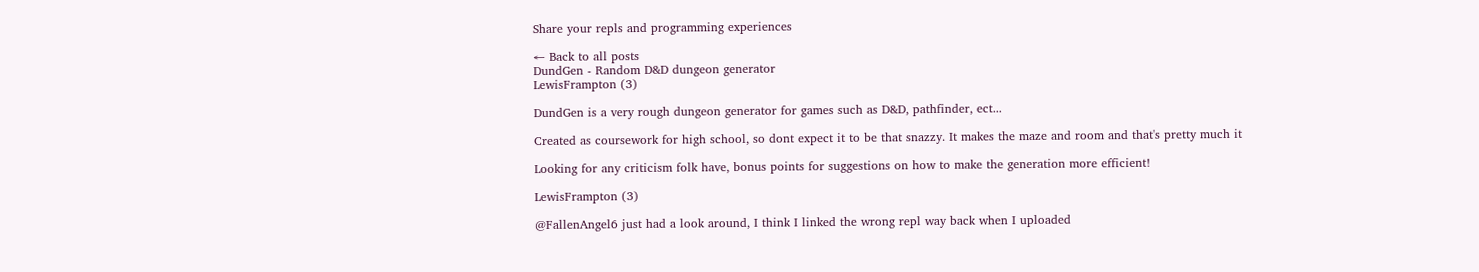Share your repls and programming experiences

← Back to all posts
DundGen - Random D&D dungeon generator
LewisFrampton (3)

DundGen is a very rough dungeon generator for games such as D&D, pathfinder, ect...

Created as coursework for high school, so dont expect it to be that snazzy. It makes the maze and room and that's pretty much it

Looking for any criticism folk have, bonus points for suggestions on how to make the generation more efficient!

LewisFrampton (3)

@FallenAngel6 just had a look around, I think I linked the wrong repl way back when I uploaded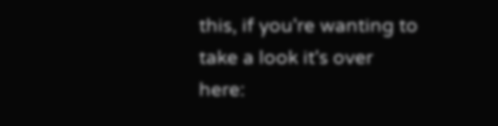this, if you're wanting to take a look it's over here: